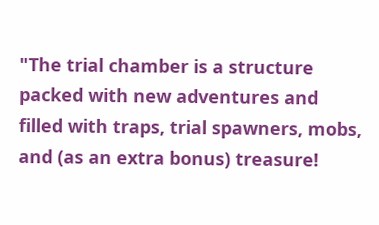"The trial chamber is a structure packed with new adventures and filled with traps, trial spawners, mobs, and (as an extra bonus) treasure!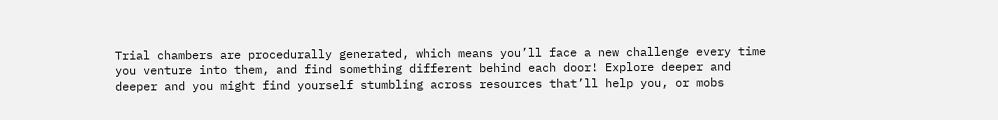Trial chambers are procedurally generated, which means you’ll face a new challenge every time you venture into them, and find something different behind each door! Explore deeper and deeper and you might find yourself stumbling across resources that’ll help you, or mobs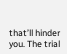that’ll hinder you. The trial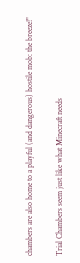chambers are also home to a playful (and dangerous) hostile mob: the breeze!"

Trial Chambers seem just like what Minecraft needs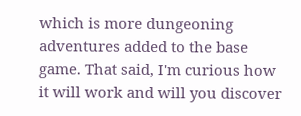which is more dungeoning adventures added to the base game. That said, I'm curious how it will work and will you discover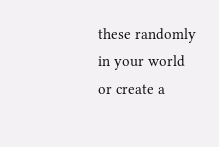these randomly in your world or create a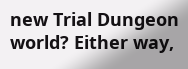new Trial Dungeon world? Either way,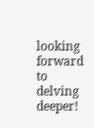looking forward to delving deeper!